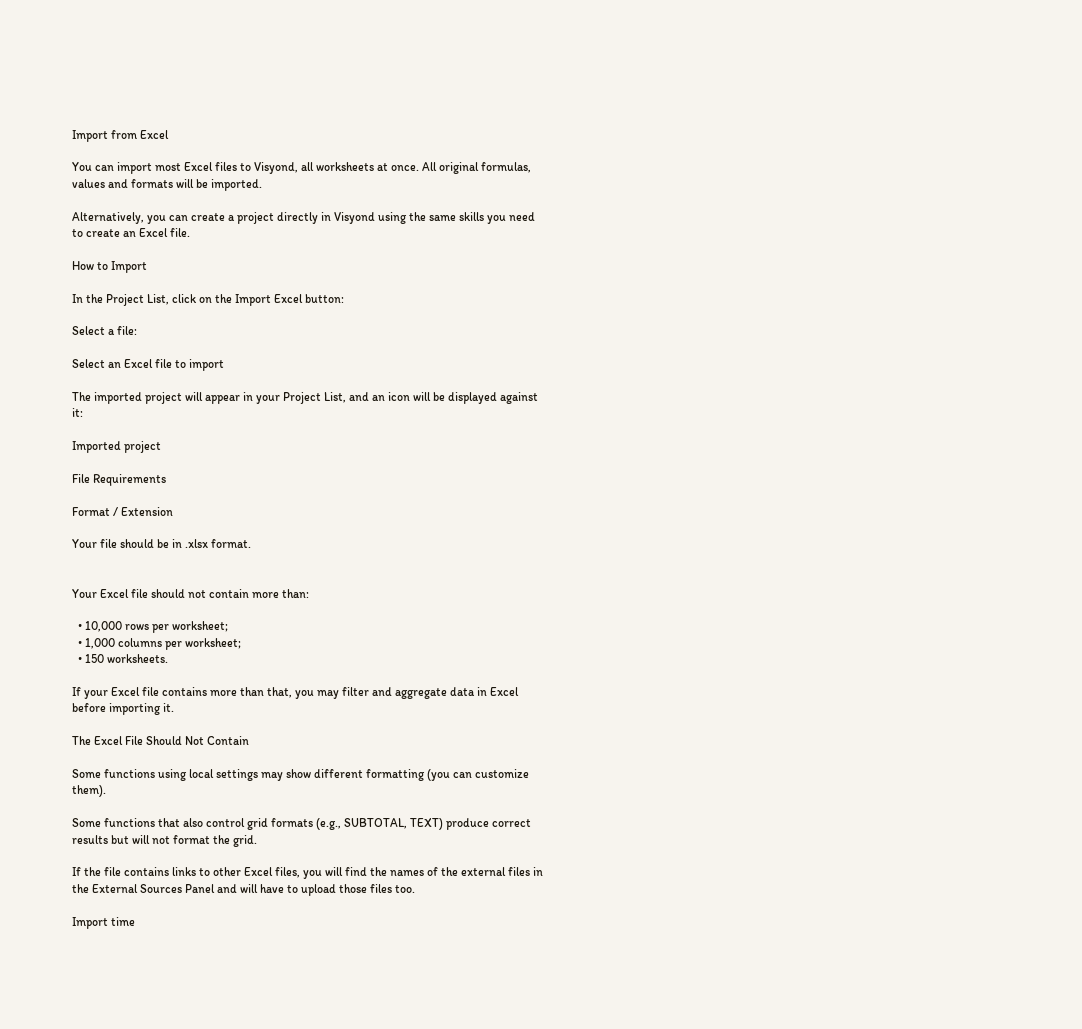Import from Excel

You can import most Excel files to Visyond, all worksheets at once. All original formulas, values and formats will be imported.

Alternatively, you can create a project directly in Visyond using the same skills you need to create an Excel file.

How to Import

In the Project List, click on the Import Excel button:

Select a file:

Select an Excel file to import

The imported project will appear in your Project List, and an icon will be displayed against it:

Imported project

File Requirements

Format / Extension

Your file should be in .xlsx format.


Your Excel file should not contain more than:

  • 10,000 rows per worksheet;
  • 1,000 columns per worksheet;
  • 150 worksheets.

If your Excel file contains more than that, you may filter and aggregate data in Excel before importing it.

The Excel File Should Not Contain

Some functions using local settings may show different formatting (you can customize them).

Some functions that also control grid formats (e.g., SUBTOTAL, TEXT) produce correct results but will not format the grid.

If the file contains links to other Excel files, you will find the names of the external files in the External Sources Panel and will have to upload those files too.

Import time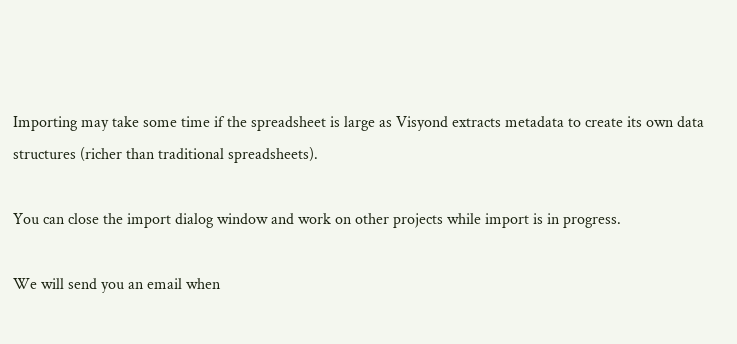Importing may take some time if the spreadsheet is large as Visyond extracts metadata to create its own data structures (richer than traditional spreadsheets).

You can close the import dialog window and work on other projects while import is in progress.

We will send you an email when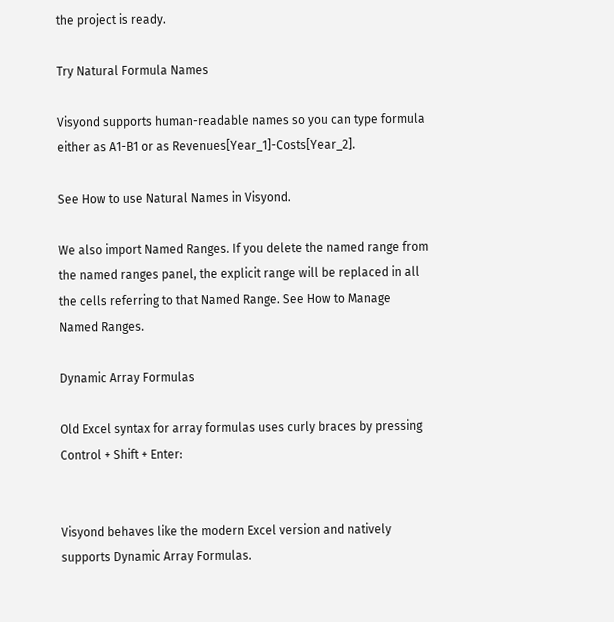the project is ready.

Try Natural Formula Names

Visyond supports human-readable names so you can type formula either as A1-B1 or as Revenues[Year_1]-Costs[Year_2].

See How to use Natural Names in Visyond.

We also import Named Ranges. If you delete the named range from the named ranges panel, the explicit range will be replaced in all the cells referring to that Named Range. See How to Manage Named Ranges.

Dynamic Array Formulas

Old Excel syntax for array formulas uses curly braces by pressing Control + Shift + Enter:


Visyond behaves like the modern Excel version and natively supports Dynamic Array Formulas.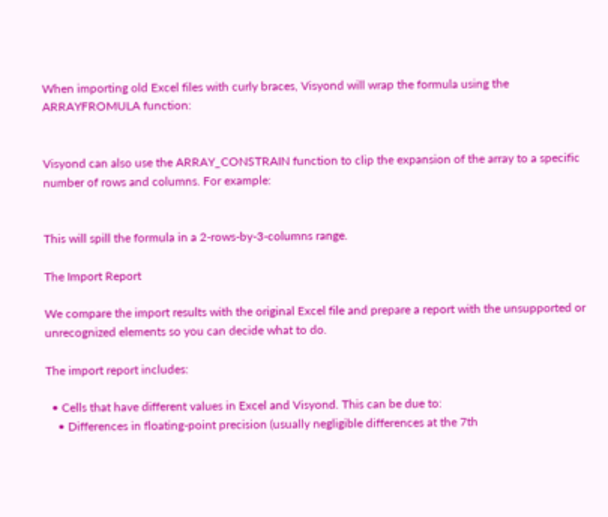When importing old Excel files with curly braces, Visyond will wrap the formula using the ARRAYFROMULA function:


Visyond can also use the ARRAY_CONSTRAIN function to clip the expansion of the array to a specific number of rows and columns. For example:


This will spill the formula in a 2-rows-by-3-columns range.

The Import Report

We compare the import results with the original Excel file and prepare a report with the unsupported or unrecognized elements so you can decide what to do.

The import report includes:

  • Cells that have different values in Excel and Visyond. This can be due to:
    • Differences in floating-point precision (usually negligible differences at the 7th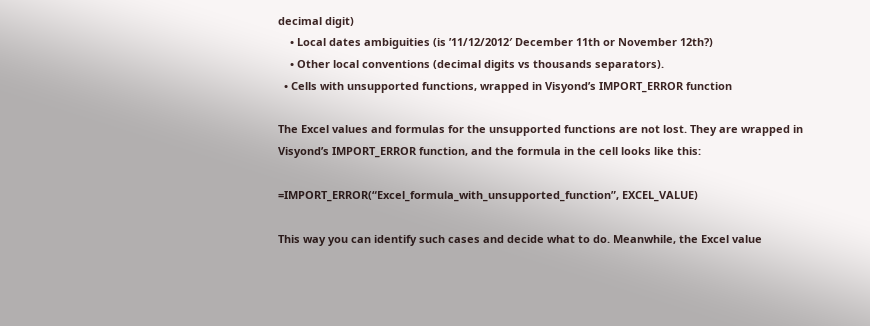decimal digit)
    • Local dates ambiguities (is ’11/12/2012′ December 11th or November 12th?)
    • Other local conventions (decimal digits vs thousands separators).
  • Cells with unsupported functions, wrapped in Visyond’s IMPORT_ERROR function

The Excel values and formulas for the unsupported functions are not lost. They are wrapped in Visyond’s IMPORT_ERROR function, and the formula in the cell looks like this:

=IMPORT_ERROR(“Excel_formula_with_unsupported_function”, EXCEL_VALUE)

This way you can identify such cases and decide what to do. Meanwhile, the Excel value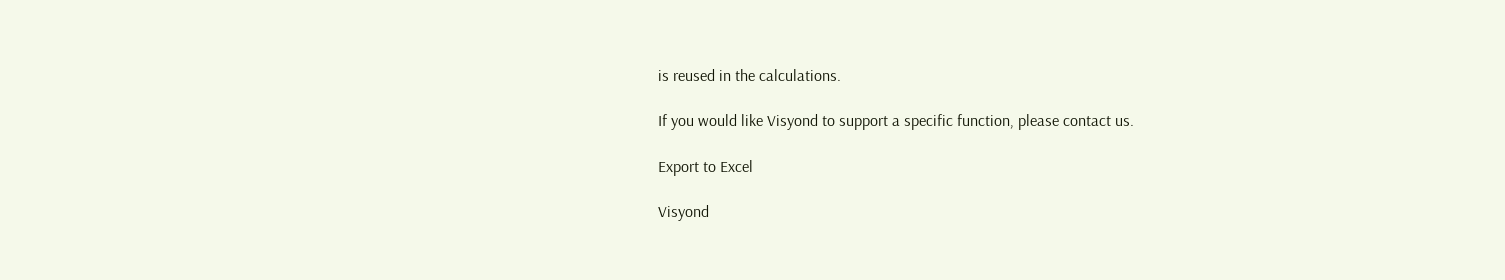is reused in the calculations.

If you would like Visyond to support a specific function, please contact us.

Export to Excel

Visyond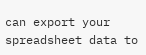can export your spreadsheet data to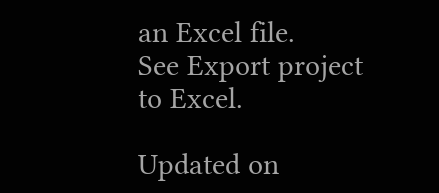an Excel file.
See Export project to Excel.

Updated on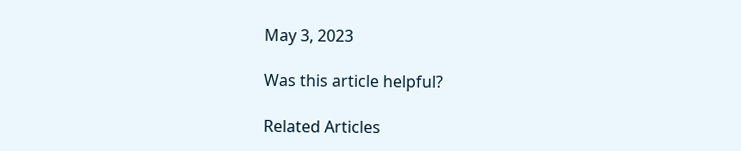May 3, 2023

Was this article helpful?

Related Articles